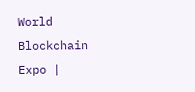World Blockchain Expo |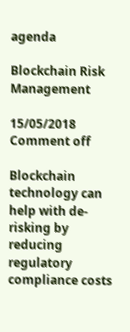agenda

Blockchain Risk Management

15/05/2018    Comment off

Blockchain technology can help with de-risking by reducing regulatory compliance costs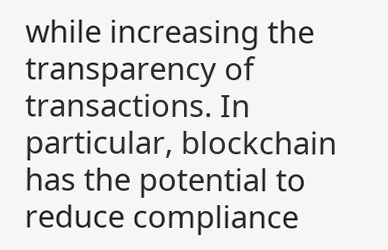while increasing the transparency of transactions. In particular, blockchain has the potential to reduce compliance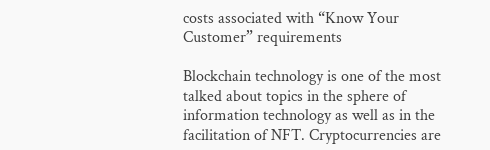costs associated with “Know Your Customer” requirements

Blockchain technology is one of the most talked about topics in the sphere of information technology as well as in the facilitation of NFT. Cryptocurrencies are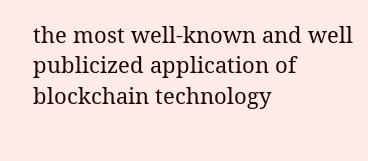the most well-known and well publicized application of blockchain technology